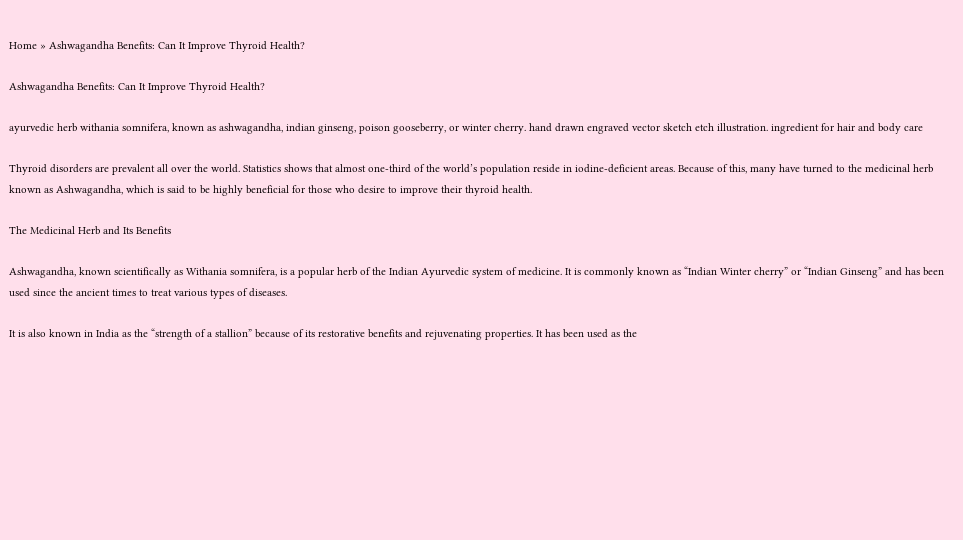Home » Ashwagandha Benefits: Can It Improve Thyroid Health?

Ashwagandha Benefits: Can It Improve Thyroid Health?

ayurvedic herb withania somnifera, known as ashwagandha, indian ginseng, poison gooseberry, or winter cherry. hand drawn engraved vector sketch etch illustration. ingredient for hair and body care

Thyroid disorders are prevalent all over the world. Statistics shows that almost one-third of the world’s population reside in iodine-deficient areas. Because of this, many have turned to the medicinal herb known as Ashwagandha, which is said to be highly beneficial for those who desire to improve their thyroid health.

The Medicinal Herb and Its Benefits

Ashwagandha, known scientifically as Withania somnifera, is a popular herb of the Indian Ayurvedic system of medicine. It is commonly known as “Indian Winter cherry” or “Indian Ginseng” and has been used since the ancient times to treat various types of diseases.

It is also known in India as the “strength of a stallion” because of its restorative benefits and rejuvenating properties. It has been used as the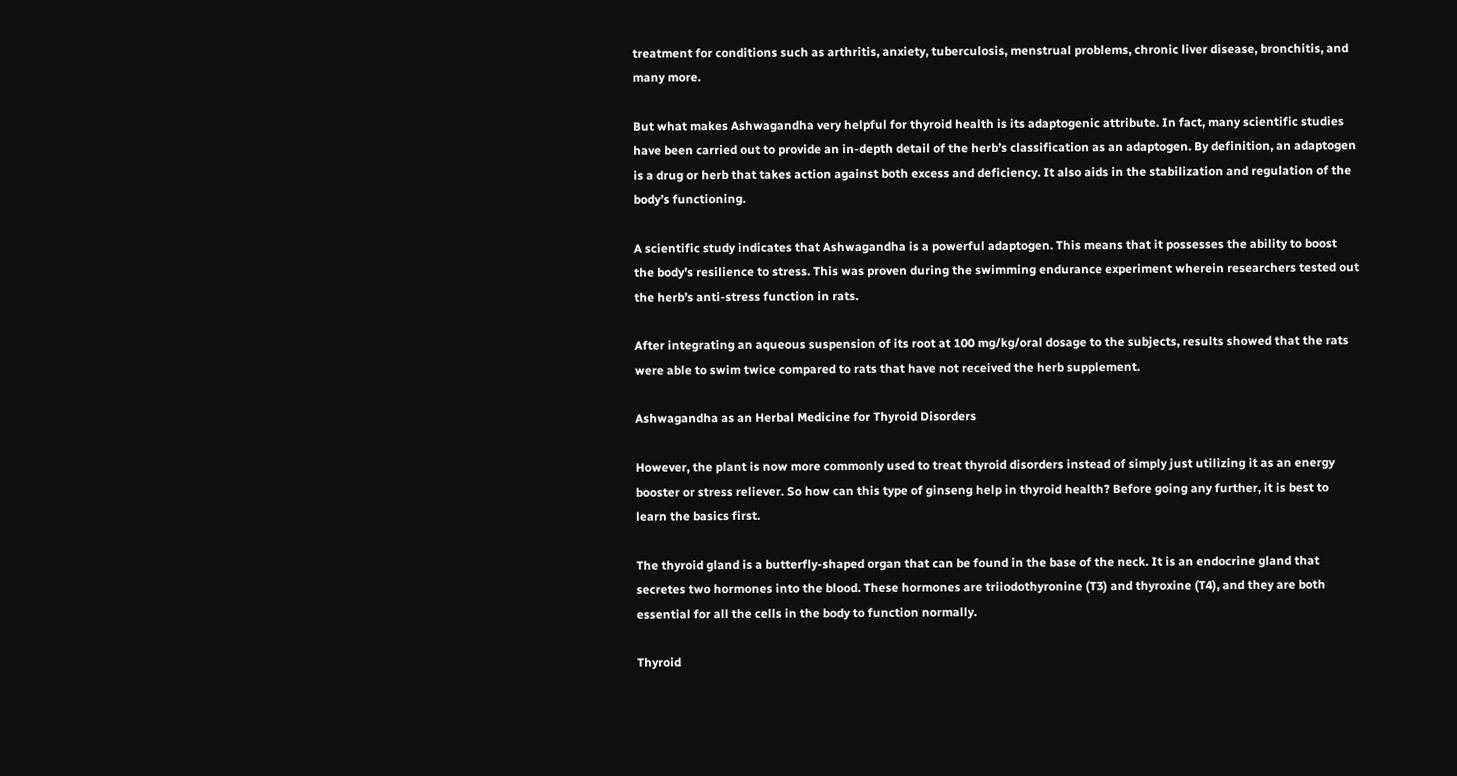treatment for conditions such as arthritis, anxiety, tuberculosis, menstrual problems, chronic liver disease, bronchitis, and many more.

But what makes Ashwagandha very helpful for thyroid health is its adaptogenic attribute. In fact, many scientific studies have been carried out to provide an in-depth detail of the herb’s classification as an adaptogen. By definition, an adaptogen is a drug or herb that takes action against both excess and deficiency. It also aids in the stabilization and regulation of the body’s functioning.

A scientific study indicates that Ashwagandha is a powerful adaptogen. This means that it possesses the ability to boost the body’s resilience to stress. This was proven during the swimming endurance experiment wherein researchers tested out the herb’s anti-stress function in rats.

After integrating an aqueous suspension of its root at 100 mg/kg/oral dosage to the subjects, results showed that the rats were able to swim twice compared to rats that have not received the herb supplement.

Ashwagandha as an Herbal Medicine for Thyroid Disorders

However, the plant is now more commonly used to treat thyroid disorders instead of simply just utilizing it as an energy booster or stress reliever. So how can this type of ginseng help in thyroid health? Before going any further, it is best to learn the basics first.

The thyroid gland is a butterfly-shaped organ that can be found in the base of the neck. It is an endocrine gland that secretes two hormones into the blood. These hormones are triiodothyronine (T3) and thyroxine (T4), and they are both essential for all the cells in the body to function normally.

Thyroid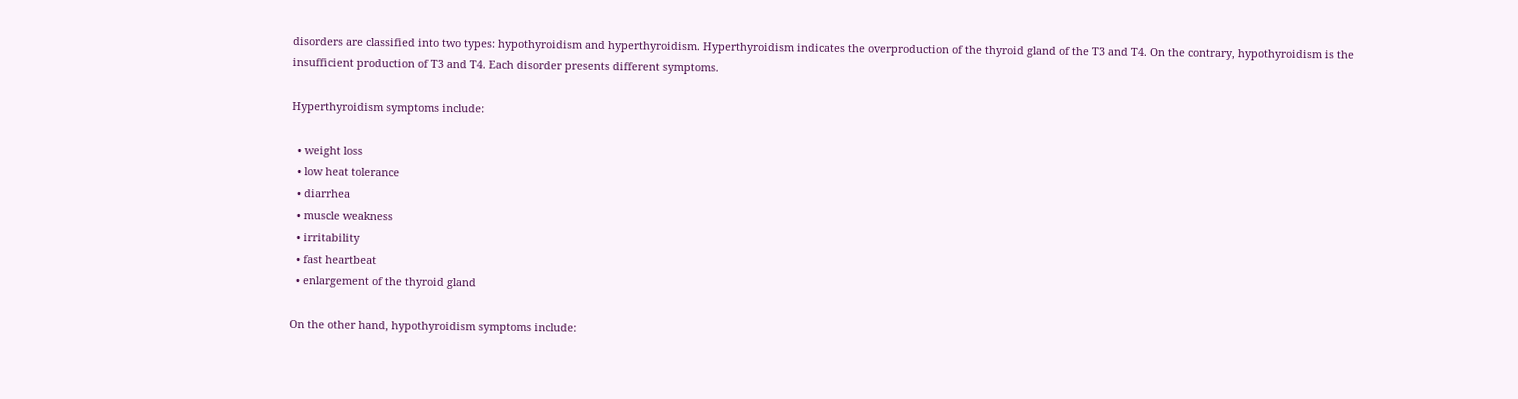disorders are classified into two types: hypothyroidism and hyperthyroidism. Hyperthyroidism indicates the overproduction of the thyroid gland of the T3 and T4. On the contrary, hypothyroidism is the insufficient production of T3 and T4. Each disorder presents different symptoms.

Hyperthyroidism symptoms include:

  • weight loss
  • low heat tolerance
  • diarrhea
  • muscle weakness
  • irritability
  • fast heartbeat
  • enlargement of the thyroid gland

On the other hand, hypothyroidism symptoms include: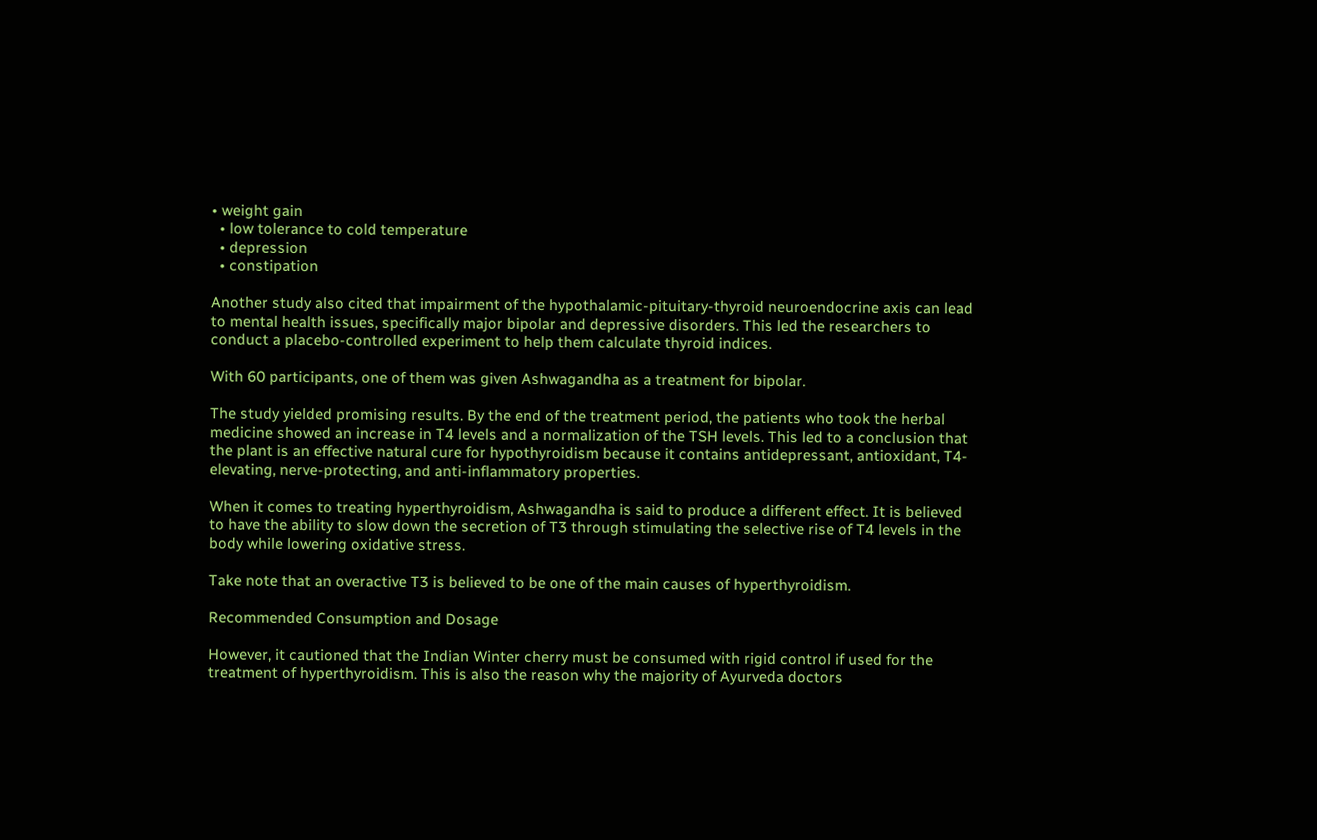• weight gain
  • low tolerance to cold temperature
  • depression
  • constipation

Another study also cited that impairment of the hypothalamic-pituitary-thyroid neuroendocrine axis can lead to mental health issues, specifically major bipolar and depressive disorders. This led the researchers to conduct a placebo-controlled experiment to help them calculate thyroid indices.

With 60 participants, one of them was given Ashwagandha as a treatment for bipolar.

The study yielded promising results. By the end of the treatment period, the patients who took the herbal medicine showed an increase in T4 levels and a normalization of the TSH levels. This led to a conclusion that the plant is an effective natural cure for hypothyroidism because it contains antidepressant, antioxidant, T4-elevating, nerve-protecting, and anti-inflammatory properties.

When it comes to treating hyperthyroidism, Ashwagandha is said to produce a different effect. It is believed to have the ability to slow down the secretion of T3 through stimulating the selective rise of T4 levels in the body while lowering oxidative stress.

Take note that an overactive T3 is believed to be one of the main causes of hyperthyroidism.

Recommended Consumption and Dosage

However, it cautioned that the Indian Winter cherry must be consumed with rigid control if used for the treatment of hyperthyroidism. This is also the reason why the majority of Ayurveda doctors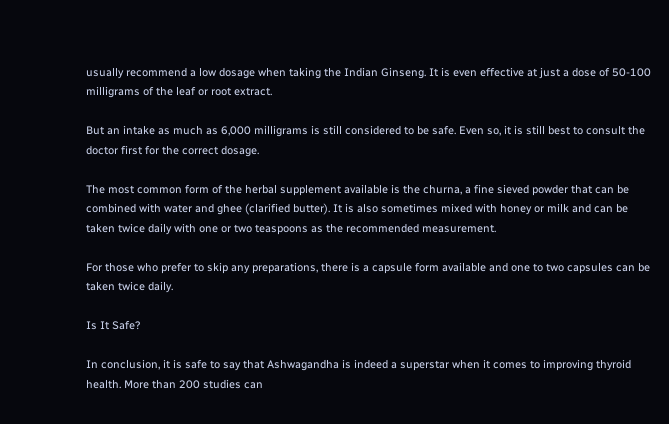usually recommend a low dosage when taking the Indian Ginseng. It is even effective at just a dose of 50-100 milligrams of the leaf or root extract.

But an intake as much as 6,000 milligrams is still considered to be safe. Even so, it is still best to consult the doctor first for the correct dosage.

The most common form of the herbal supplement available is the churna, a fine sieved powder that can be combined with water and ghee (clarified butter). It is also sometimes mixed with honey or milk and can be taken twice daily with one or two teaspoons as the recommended measurement.

For those who prefer to skip any preparations, there is a capsule form available and one to two capsules can be taken twice daily.

Is It Safe?

In conclusion, it is safe to say that Ashwagandha is indeed a superstar when it comes to improving thyroid health. More than 200 studies can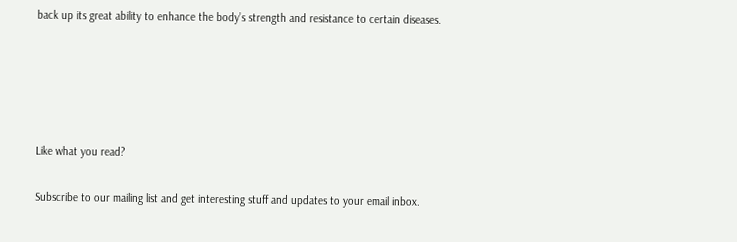back up its great ability to enhance the body’s strength and resistance to certain diseases.





Like what you read?

Subscribe to our mailing list and get interesting stuff and updates to your email inbox.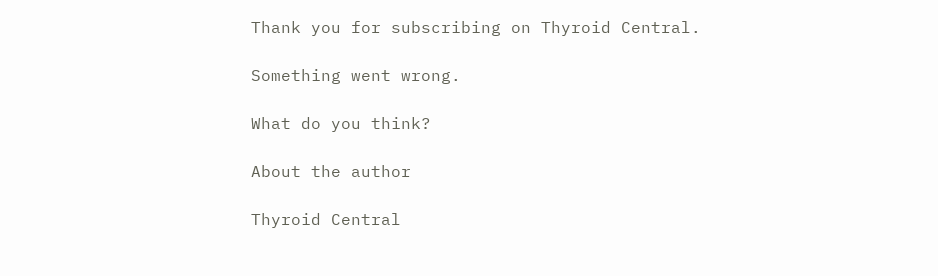Thank you for subscribing on Thyroid Central.

Something went wrong.

What do you think?

About the author

Thyroid Central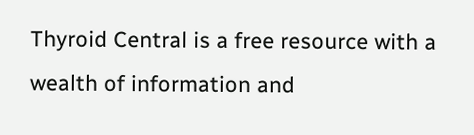Thyroid Central is a free resource with a wealth of information and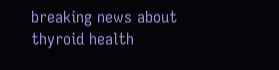breaking news about thyroid health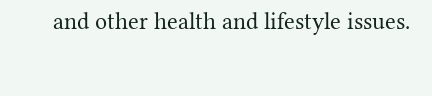and other health and lifestyle issues.